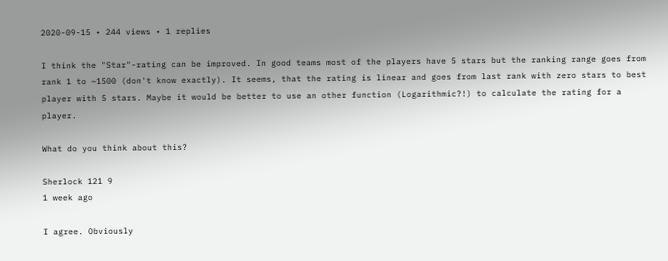2020-09-15 • 244 views • 1 replies

I think the "Star"-rating can be improved. In good teams most of the players have 5 stars but the ranking range goes from rank 1 to ~1500 (don't know exactly). It seems, that the rating is linear and goes from last rank with zero stars to best player with 5 stars. Maybe it would be better to use an other function (Logarithmic?!) to calculate the rating for a player.

What do you think about this?

Sherlock 121 9
1 week ago

I agree. Obviously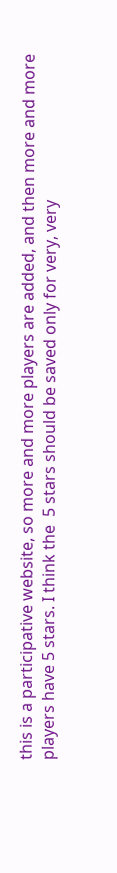this is a participative website, so more and more players are added, and then more and more players have 5 stars. I think the  5 stars should be saved only for very, very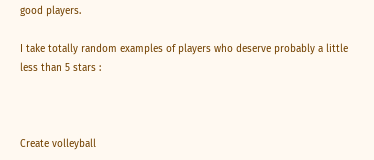good players.

I take totally random examples of players who deserve probably a little less than 5 stars :



Create volleyball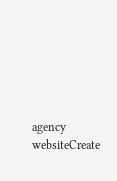agency websiteCreate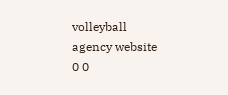volleyball agency website
0 0